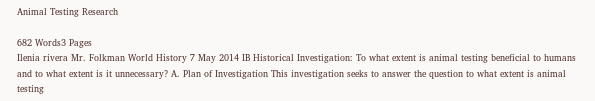Animal Testing Research

682 Words3 Pages
Ilenia rivera Mr. Folkman World History 7 May 2014 IB Historical Investigation: To what extent is animal testing beneficial to humans and to what extent is it unnecessary? A. Plan of Investigation This investigation seeks to answer the question to what extent is animal testing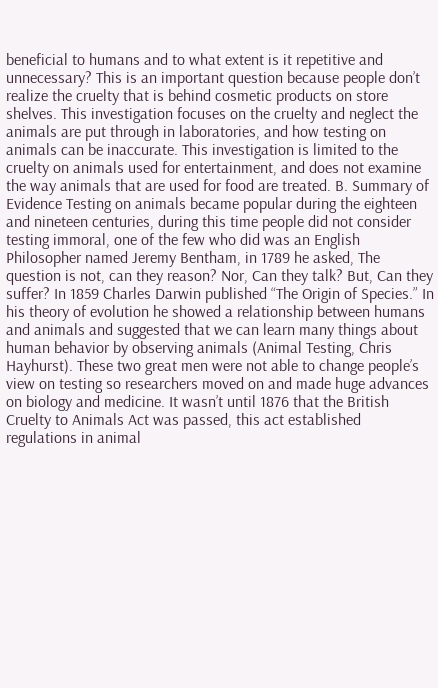beneficial to humans and to what extent is it repetitive and unnecessary? This is an important question because people don’t realize the cruelty that is behind cosmetic products on store shelves. This investigation focuses on the cruelty and neglect the animals are put through in laboratories, and how testing on animals can be inaccurate. This investigation is limited to the cruelty on animals used for entertainment, and does not examine the way animals that are used for food are treated. B. Summary of Evidence Testing on animals became popular during the eighteen and nineteen centuries, during this time people did not consider testing immoral, one of the few who did was an English Philosopher named Jeremy Bentham, in 1789 he asked, The question is not, can they reason? Nor, Can they talk? But, Can they suffer? In 1859 Charles Darwin published “The Origin of Species.” In his theory of evolution he showed a relationship between humans and animals and suggested that we can learn many things about human behavior by observing animals (Animal Testing, Chris Hayhurst). These two great men were not able to change people’s view on testing so researchers moved on and made huge advances on biology and medicine. It wasn’t until 1876 that the British Cruelty to Animals Act was passed, this act established regulations in animal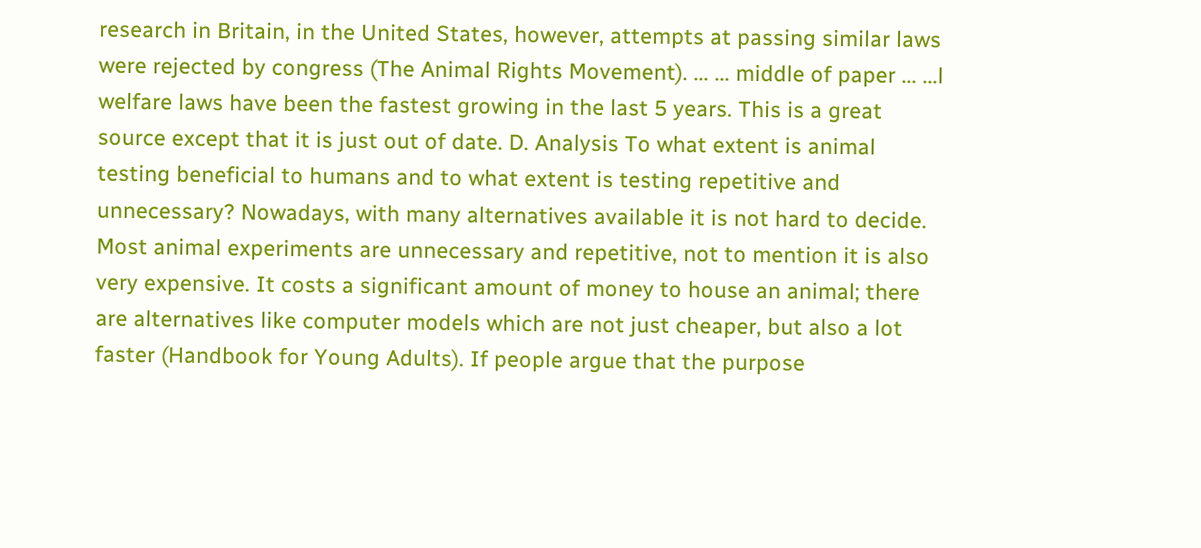research in Britain, in the United States, however, attempts at passing similar laws were rejected by congress (The Animal Rights Movement). ... ... middle of paper ... ...l welfare laws have been the fastest growing in the last 5 years. This is a great source except that it is just out of date. D. Analysis To what extent is animal testing beneficial to humans and to what extent is testing repetitive and unnecessary? Nowadays, with many alternatives available it is not hard to decide. Most animal experiments are unnecessary and repetitive, not to mention it is also very expensive. It costs a significant amount of money to house an animal; there are alternatives like computer models which are not just cheaper, but also a lot faster (Handbook for Young Adults). If people argue that the purpose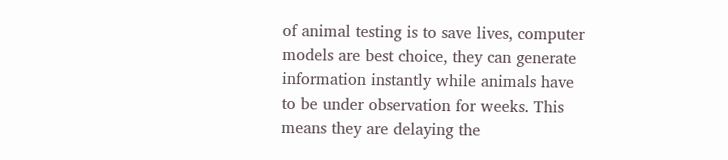of animal testing is to save lives, computer models are best choice, they can generate information instantly while animals have to be under observation for weeks. This means they are delaying the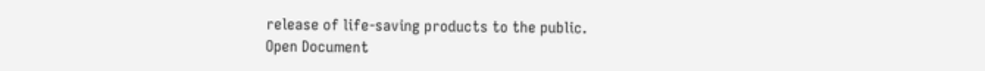release of life-saving products to the public.
Open Document